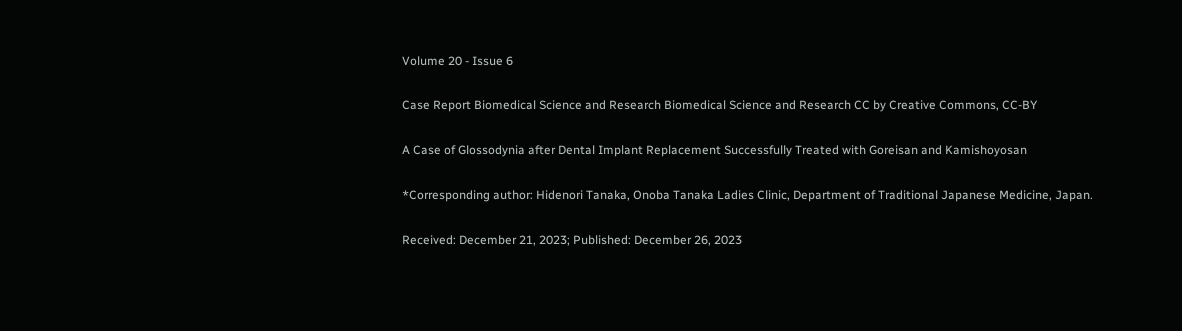Volume 20 - Issue 6

Case Report Biomedical Science and Research Biomedical Science and Research CC by Creative Commons, CC-BY

A Case of Glossodynia after Dental Implant Replacement Successfully Treated with Goreisan and Kamishoyosan

*Corresponding author: Hidenori Tanaka, Onoba Tanaka Ladies Clinic, Department of Traditional Japanese Medicine, Japan.

Received: December 21, 2023; Published: December 26, 2023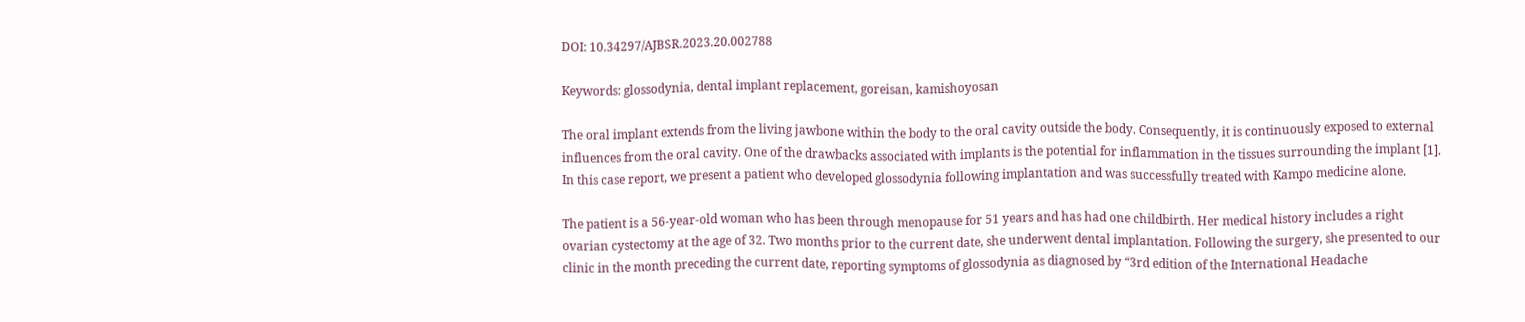DOI: 10.34297/AJBSR.2023.20.002788

Keywords: glossodynia, dental implant replacement, goreisan, kamishoyosan

The oral implant extends from the living jawbone within the body to the oral cavity outside the body. Consequently, it is continuously exposed to external influences from the oral cavity. One of the drawbacks associated with implants is the potential for inflammation in the tissues surrounding the implant [1]. In this case report, we present a patient who developed glossodynia following implantation and was successfully treated with Kampo medicine alone.

The patient is a 56-year-old woman who has been through menopause for 51 years and has had one childbirth. Her medical history includes a right ovarian cystectomy at the age of 32. Two months prior to the current date, she underwent dental implantation. Following the surgery, she presented to our clinic in the month preceding the current date, reporting symptoms of glossodynia as diagnosed by “3rd edition of the International Headache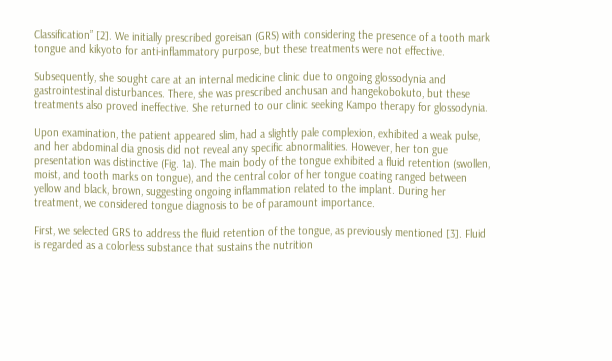Classification” [2]. We initially prescribed goreisan (GRS) with considering the presence of a tooth mark tongue and kikyoto for anti-inflammatory purpose, but these treatments were not effective.

Subsequently, she sought care at an internal medicine clinic due to ongoing glossodynia and gastrointestinal disturbances. There, she was prescribed anchusan and hangekobokuto, but these treatments also proved ineffective. She returned to our clinic seeking Kampo therapy for glossodynia.

Upon examination, the patient appeared slim, had a slightly pale complexion, exhibited a weak pulse, and her abdominal dia gnosis did not reveal any specific abnormalities. However, her ton gue presentation was distinctive (Fig. 1a). The main body of the tongue exhibited a fluid retention (swollen, moist, and tooth marks on tongue), and the central color of her tongue coating ranged between yellow and black, brown, suggesting ongoing inflammation related to the implant. During her treatment, we considered tongue diagnosis to be of paramount importance.

First, we selected GRS to address the fluid retention of the tongue, as previously mentioned [3]. Fluid is regarded as a colorless substance that sustains the nutrition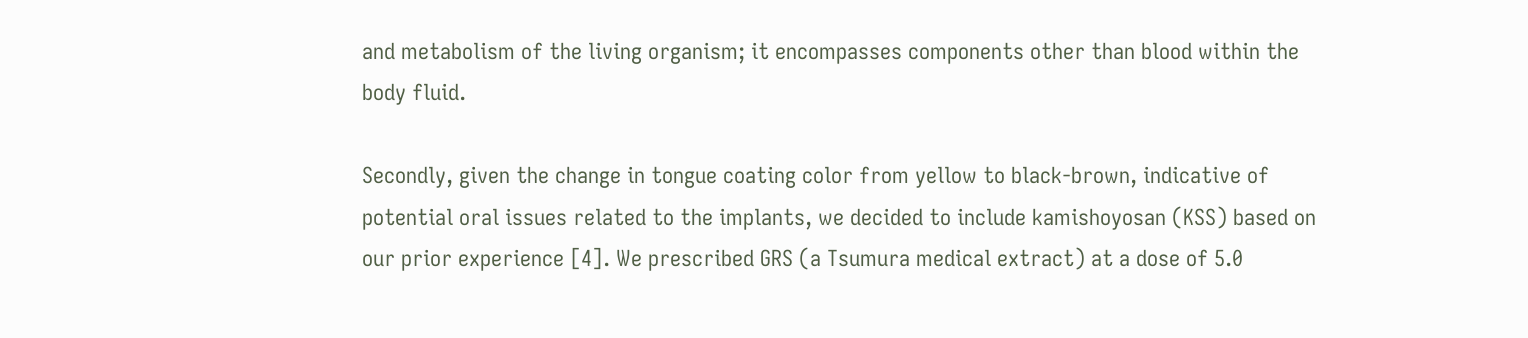and metabolism of the living organism; it encompasses components other than blood within the body fluid.

Secondly, given the change in tongue coating color from yellow to black-brown, indicative of potential oral issues related to the implants, we decided to include kamishoyosan (KSS) based on our prior experience [4]. We prescribed GRS (a Tsumura medical extract) at a dose of 5.0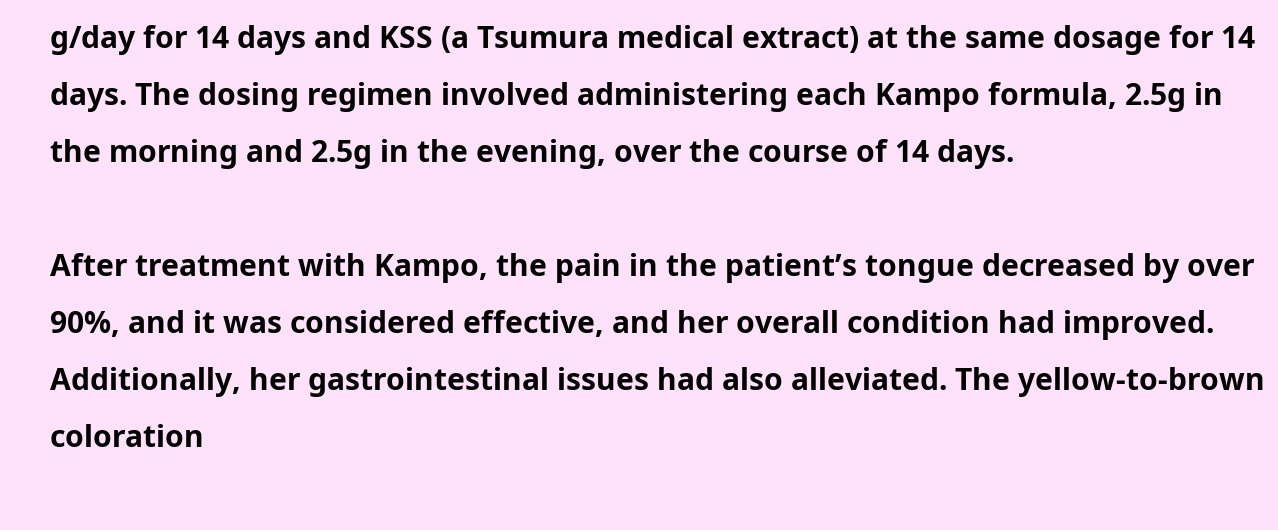g/day for 14 days and KSS (a Tsumura medical extract) at the same dosage for 14 days. The dosing regimen involved administering each Kampo formula, 2.5g in the morning and 2.5g in the evening, over the course of 14 days.

After treatment with Kampo, the pain in the patient’s tongue decreased by over 90%, and it was considered effective, and her overall condition had improved. Additionally, her gastrointestinal issues had also alleviated. The yellow-to-brown coloration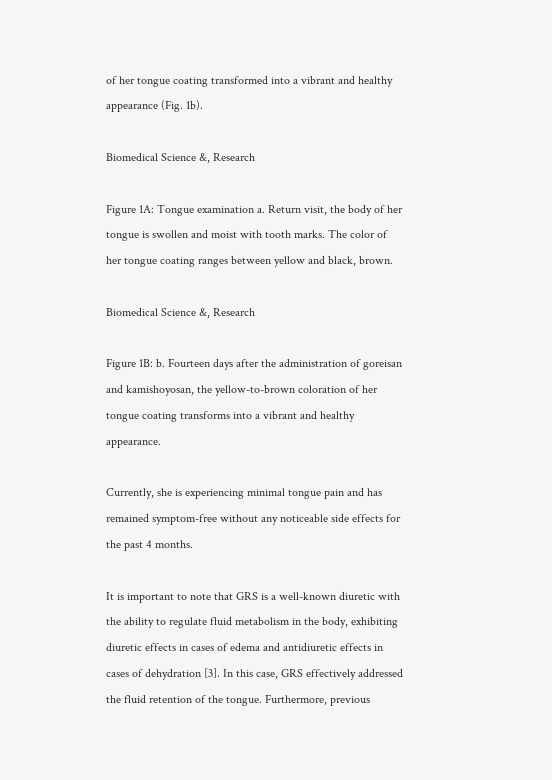of her tongue coating transformed into a vibrant and healthy appearance (Fig. 1b).

Biomedical Science &, Research

Figure 1A: Tongue examination a. Return visit, the body of her tongue is swollen and moist with tooth marks. The color of her tongue coating ranges between yellow and black, brown.

Biomedical Science &, Research

Figure 1B: b. Fourteen days after the administration of goreisan and kamishoyosan, the yellow-to-brown coloration of her tongue coating transforms into a vibrant and healthy appearance.

Currently, she is experiencing minimal tongue pain and has remained symptom-free without any noticeable side effects for the past 4 months.

It is important to note that GRS is a well-known diuretic with the ability to regulate fluid metabolism in the body, exhibiting diuretic effects in cases of edema and antidiuretic effects in cases of dehydration [3]. In this case, GRS effectively addressed the fluid retention of the tongue. Furthermore, previous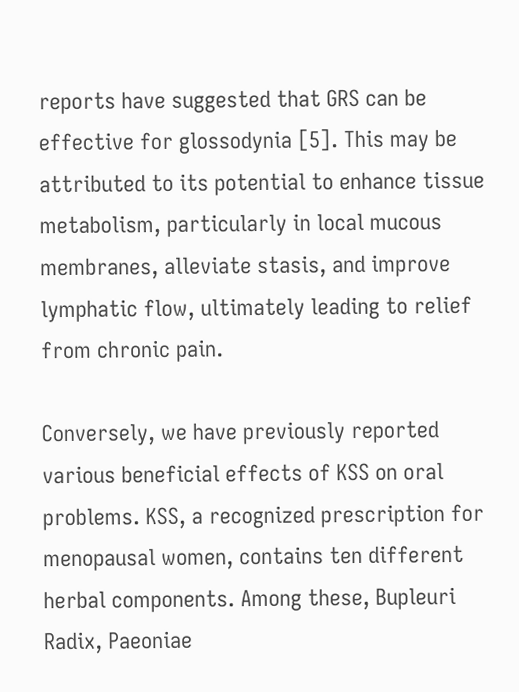reports have suggested that GRS can be effective for glossodynia [5]. This may be attributed to its potential to enhance tissue metabolism, particularly in local mucous membranes, alleviate stasis, and improve lymphatic flow, ultimately leading to relief from chronic pain.

Conversely, we have previously reported various beneficial effects of KSS on oral problems. KSS, a recognized prescription for menopausal women, contains ten different herbal components. Among these, Bupleuri Radix, Paeoniae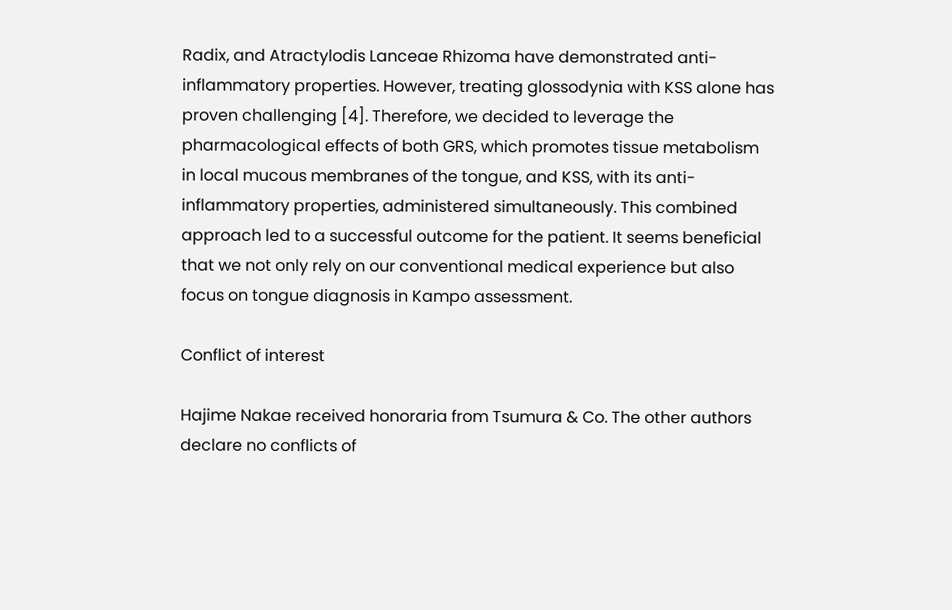Radix, and Atractylodis Lanceae Rhizoma have demonstrated anti-inflammatory properties. However, treating glossodynia with KSS alone has proven challenging [4]. Therefore, we decided to leverage the pharmacological effects of both GRS, which promotes tissue metabolism in local mucous membranes of the tongue, and KSS, with its anti-inflammatory properties, administered simultaneously. This combined approach led to a successful outcome for the patient. It seems beneficial that we not only rely on our conventional medical experience but also focus on tongue diagnosis in Kampo assessment.

Conflict of interest

Hajime Nakae received honoraria from Tsumura & Co. The other authors declare no conflicts of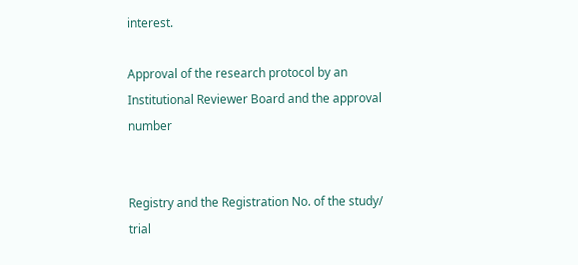interest.

Approval of the research protocol by an Institutional Reviewer Board and the approval number


Registry and the Registration No. of the study/ trial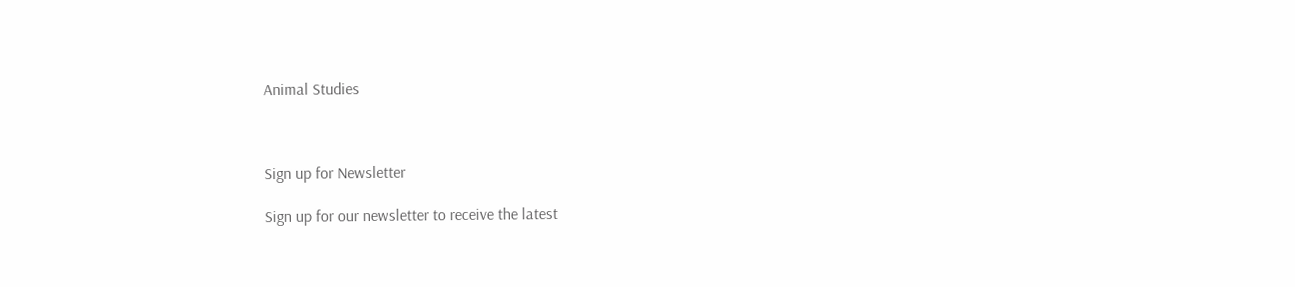Animal Studies



Sign up for Newsletter

Sign up for our newsletter to receive the latest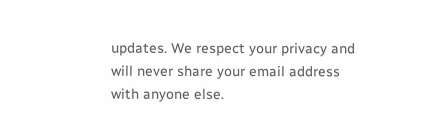updates. We respect your privacy and will never share your email address with anyone else.